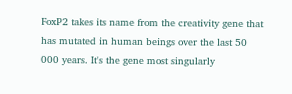FoxP2 takes its name from the creativity gene that has mutated in human beings over the last 50 000 years. It's the gene most singularly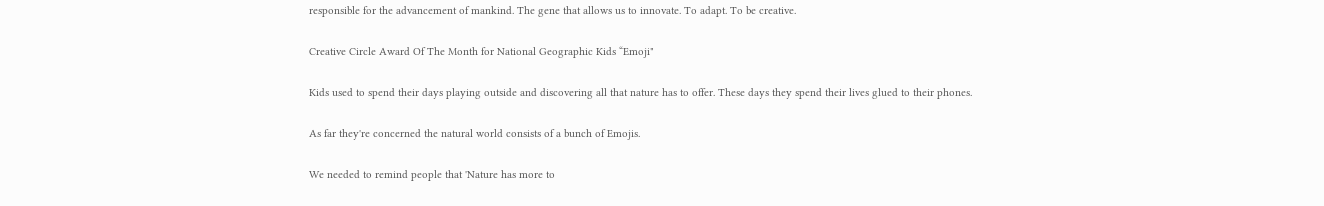responsible for the advancement of mankind. The gene that allows us to innovate. To adapt. To be creative.

Creative Circle Award Of The Month for National Geographic Kids “Emoji"

Kids used to spend their days playing outside and discovering all that nature has to offer. These days they spend their lives glued to their phones.

As far they're concerned the natural world consists of a bunch of Emojis.

We needed to remind people that 'Nature has more to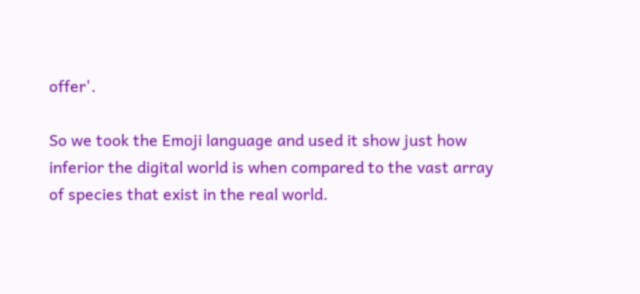offer'.

So we took the Emoji language and used it show just how inferior the digital world is when compared to the vast array of species that exist in the real world.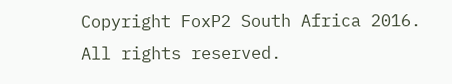Copyright FoxP2 South Africa 2016. All rights reserved.